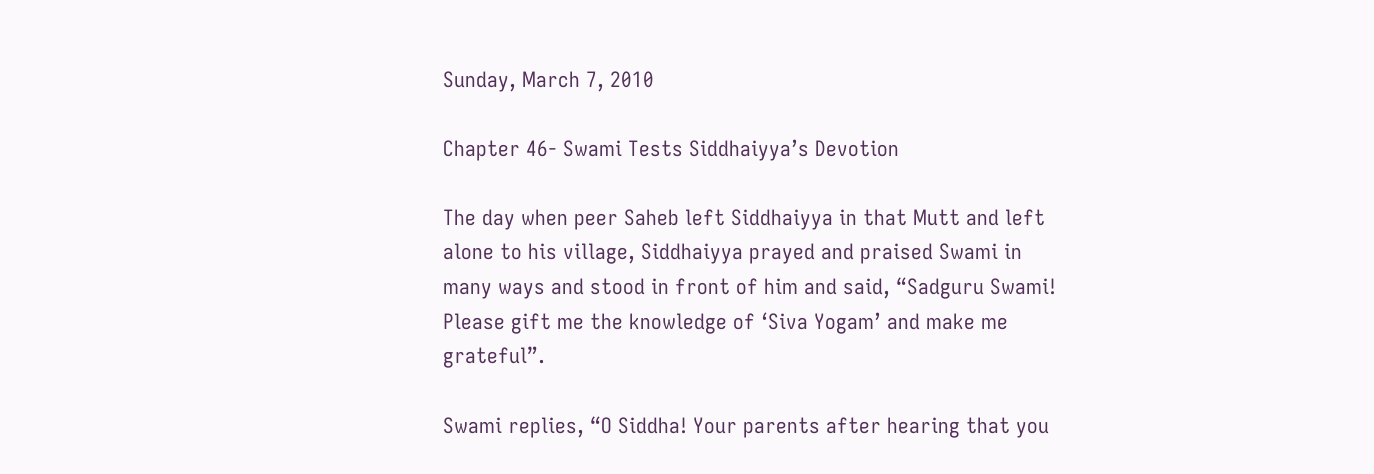Sunday, March 7, 2010

Chapter 46- Swami Tests Siddhaiyya’s Devotion

The day when peer Saheb left Siddhaiyya in that Mutt and left alone to his village, Siddhaiyya prayed and praised Swami in many ways and stood in front of him and said, “Sadguru Swami! Please gift me the knowledge of ‘Siva Yogam’ and make me grateful”.

Swami replies, “O Siddha! Your parents after hearing that you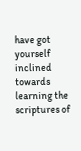have got yourself inclined towards learning the scriptures of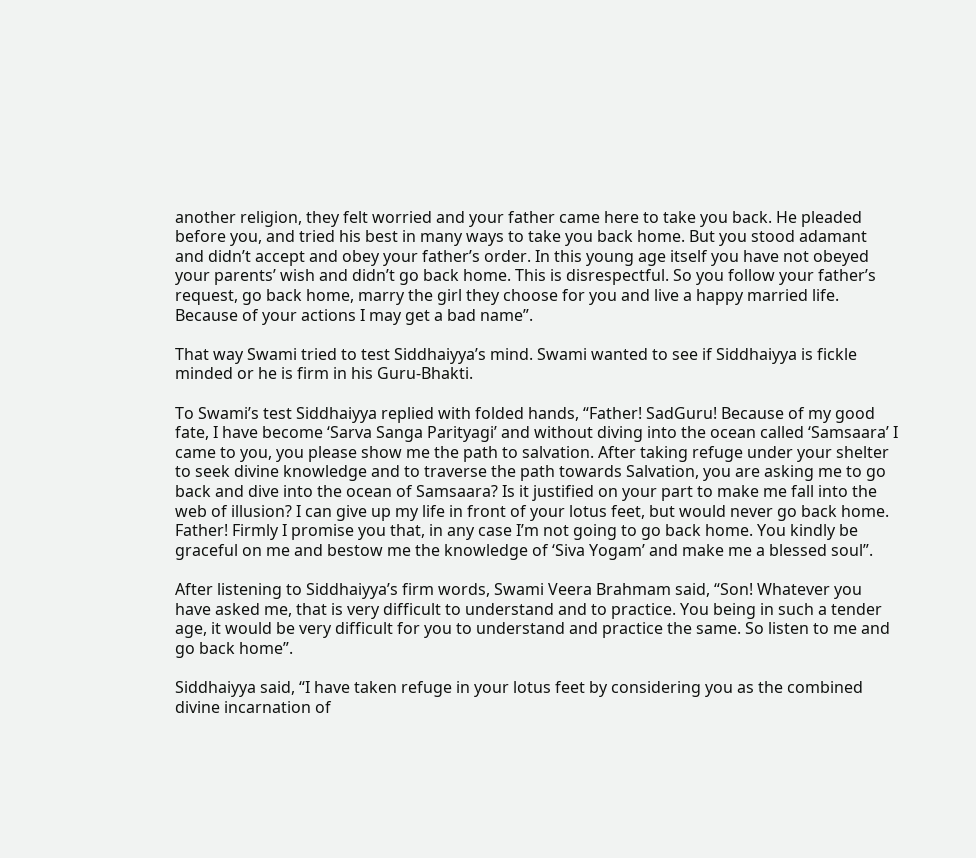another religion, they felt worried and your father came here to take you back. He pleaded before you, and tried his best in many ways to take you back home. But you stood adamant and didn’t accept and obey your father’s order. In this young age itself you have not obeyed your parents’ wish and didn’t go back home. This is disrespectful. So you follow your father’s request, go back home, marry the girl they choose for you and live a happy married life. Because of your actions I may get a bad name”.

That way Swami tried to test Siddhaiyya’s mind. Swami wanted to see if Siddhaiyya is fickle minded or he is firm in his Guru-Bhakti.

To Swami’s test Siddhaiyya replied with folded hands, “Father! SadGuru! Because of my good fate, I have become ‘Sarva Sanga Parityagi’ and without diving into the ocean called ‘Samsaara’ I came to you, you please show me the path to salvation. After taking refuge under your shelter to seek divine knowledge and to traverse the path towards Salvation, you are asking me to go back and dive into the ocean of Samsaara? Is it justified on your part to make me fall into the web of illusion? I can give up my life in front of your lotus feet, but would never go back home. Father! Firmly I promise you that, in any case I’m not going to go back home. You kindly be graceful on me and bestow me the knowledge of ‘Siva Yogam’ and make me a blessed soul”.

After listening to Siddhaiyya’s firm words, Swami Veera Brahmam said, “Son! Whatever you have asked me, that is very difficult to understand and to practice. You being in such a tender age, it would be very difficult for you to understand and practice the same. So listen to me and go back home”.

Siddhaiyya said, “I have taken refuge in your lotus feet by considering you as the combined divine incarnation of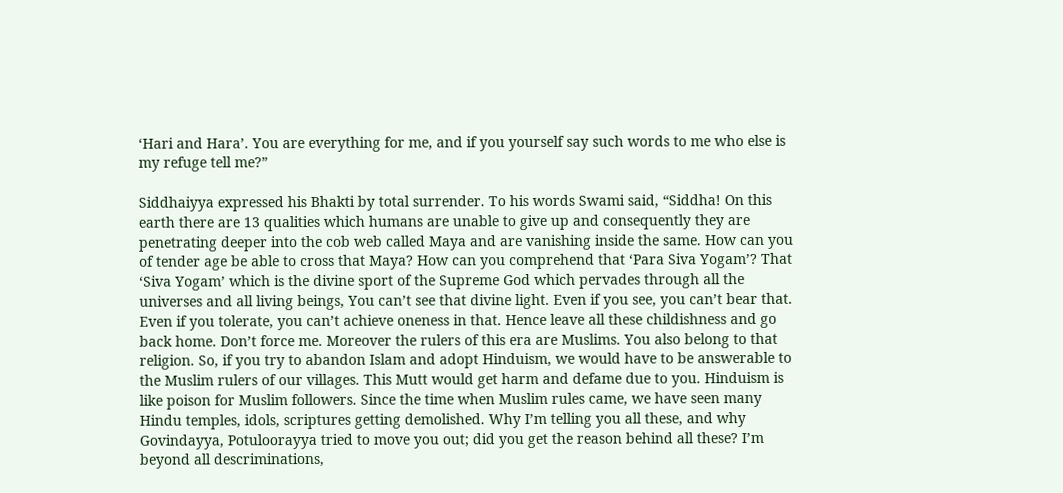‘Hari and Hara’. You are everything for me, and if you yourself say such words to me who else is my refuge tell me?”

Siddhaiyya expressed his Bhakti by total surrender. To his words Swami said, “Siddha! On this earth there are 13 qualities which humans are unable to give up and consequently they are penetrating deeper into the cob web called Maya and are vanishing inside the same. How can you of tender age be able to cross that Maya? How can you comprehend that ‘Para Siva Yogam’? That ‘Siva Yogam’ which is the divine sport of the Supreme God which pervades through all the universes and all living beings, You can’t see that divine light. Even if you see, you can’t bear that. Even if you tolerate, you can’t achieve oneness in that. Hence leave all these childishness and go back home. Don’t force me. Moreover the rulers of this era are Muslims. You also belong to that religion. So, if you try to abandon Islam and adopt Hinduism, we would have to be answerable to the Muslim rulers of our villages. This Mutt would get harm and defame due to you. Hinduism is like poison for Muslim followers. Since the time when Muslim rules came, we have seen many Hindu temples, idols, scriptures getting demolished. Why I’m telling you all these, and why Govindayya, Potuloorayya tried to move you out; did you get the reason behind all these? I’m beyond all descriminations,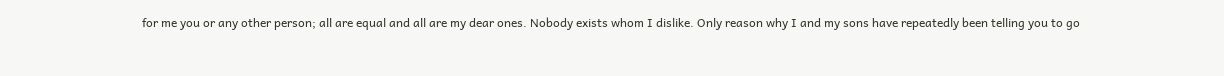for me you or any other person; all are equal and all are my dear ones. Nobody exists whom I dislike. Only reason why I and my sons have repeatedly been telling you to go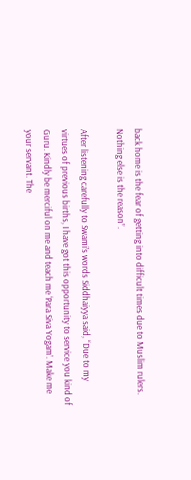back home is the fear of getting into difficult times due to Muslim rulers. Nothing else is the reason”.

After listening carefully to Swami’s words Siddhaiyya said, “Due to my virtues of previous births, I have got this opportunity to service you kind of Guru. Kindly be merciful on me and teach me ‘Para Siva Yogam’. Make me your servant. The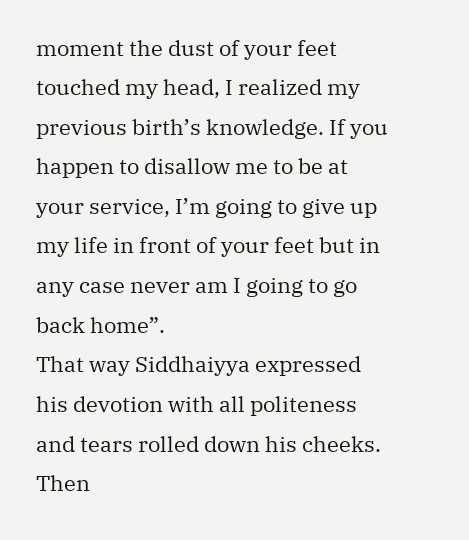moment the dust of your feet touched my head, I realized my previous birth’s knowledge. If you happen to disallow me to be at your service, I’m going to give up my life in front of your feet but in any case never am I going to go back home”.
That way Siddhaiyya expressed his devotion with all politeness and tears rolled down his cheeks. Then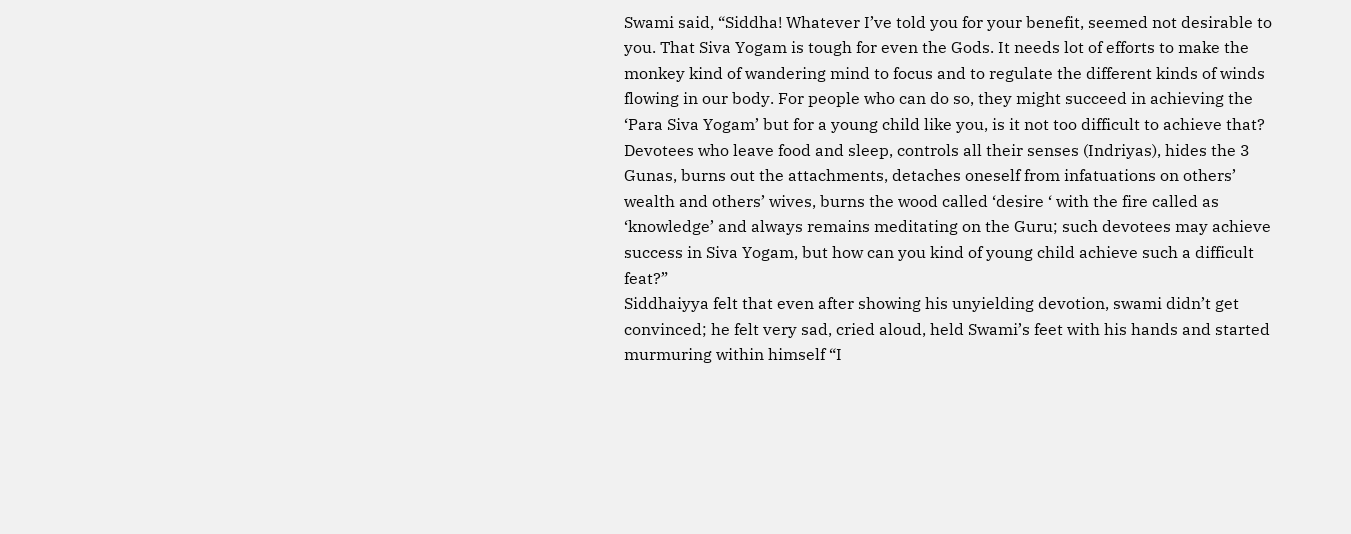Swami said, “Siddha! Whatever I’ve told you for your benefit, seemed not desirable to you. That Siva Yogam is tough for even the Gods. It needs lot of efforts to make the monkey kind of wandering mind to focus and to regulate the different kinds of winds flowing in our body. For people who can do so, they might succeed in achieving the ‘Para Siva Yogam’ but for a young child like you, is it not too difficult to achieve that? Devotees who leave food and sleep, controls all their senses (Indriyas), hides the 3 Gunas, burns out the attachments, detaches oneself from infatuations on others’ wealth and others’ wives, burns the wood called ‘desire ‘ with the fire called as ‘knowledge’ and always remains meditating on the Guru; such devotees may achieve success in Siva Yogam, but how can you kind of young child achieve such a difficult feat?”
Siddhaiyya felt that even after showing his unyielding devotion, swami didn’t get convinced; he felt very sad, cried aloud, held Swami’s feet with his hands and started murmuring within himself “I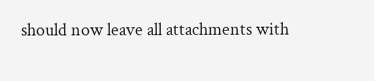should now leave all attachments with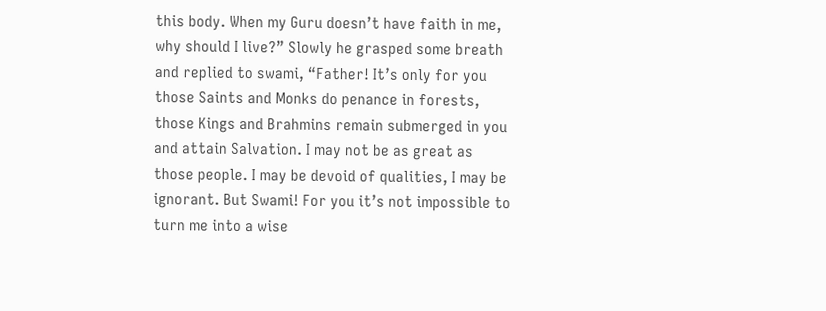this body. When my Guru doesn’t have faith in me, why should I live?” Slowly he grasped some breath and replied to swami, “Father! It’s only for you those Saints and Monks do penance in forests, those Kings and Brahmins remain submerged in you and attain Salvation. I may not be as great as those people. I may be devoid of qualities, I may be ignorant. But Swami! For you it’s not impossible to turn me into a wise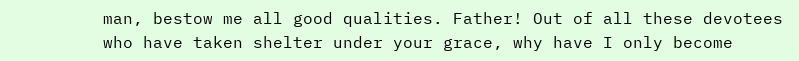man, bestow me all good qualities. Father! Out of all these devotees who have taken shelter under your grace, why have I only become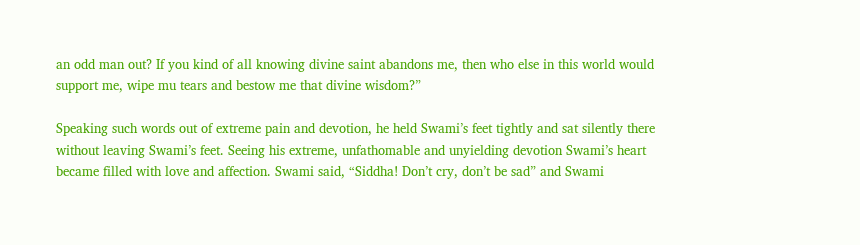an odd man out? If you kind of all knowing divine saint abandons me, then who else in this world would support me, wipe mu tears and bestow me that divine wisdom?”

Speaking such words out of extreme pain and devotion, he held Swami’s feet tightly and sat silently there without leaving Swami’s feet. Seeing his extreme, unfathomable and unyielding devotion Swami’s heart became filled with love and affection. Swami said, “Siddha! Don’t cry, don’t be sad” and Swami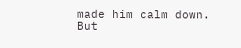made him calm down. But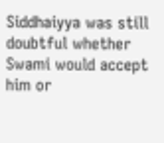Siddhaiyya was still doubtful whether Swami would accept him or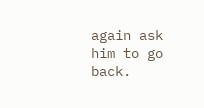again ask him to go back.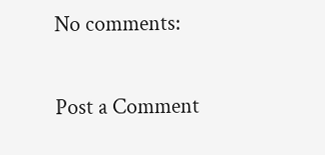No comments:

Post a Comment